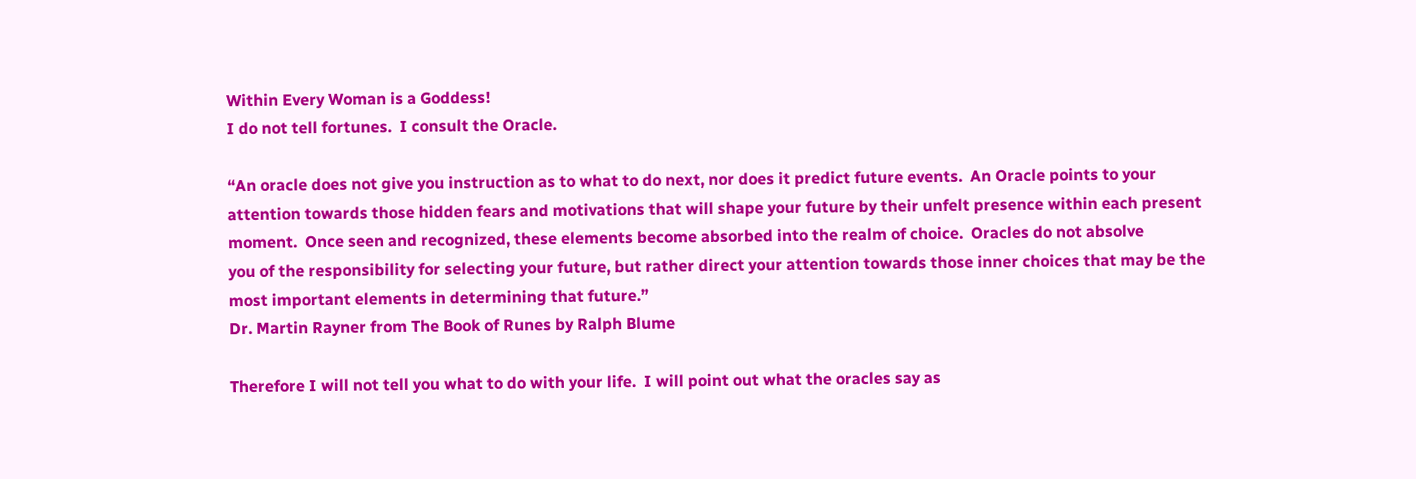Within Every Woman is a Goddess!
I do not tell fortunes.  I consult the Oracle.

“An oracle does not give you instruction as to what to do next, nor does it predict future events.  An Oracle points to your
attention towards those hidden fears and motivations that will shape your future by their unfelt presence within each present
moment.  Once seen and recognized, these elements become absorbed into the realm of choice.  Oracles do not absolve
you of the responsibility for selecting your future, but rather direct your attention towards those inner choices that may be the
most important elements in determining that future.”
Dr. Martin Rayner from The Book of Runes by Ralph Blume

Therefore I will not tell you what to do with your life.  I will point out what the oracles say as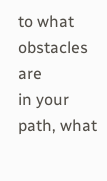to what obstacles are
in your path, what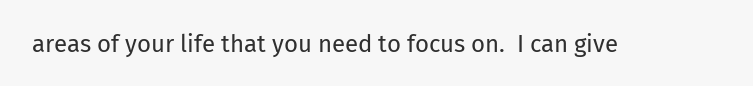areas of your life that you need to focus on.  I can give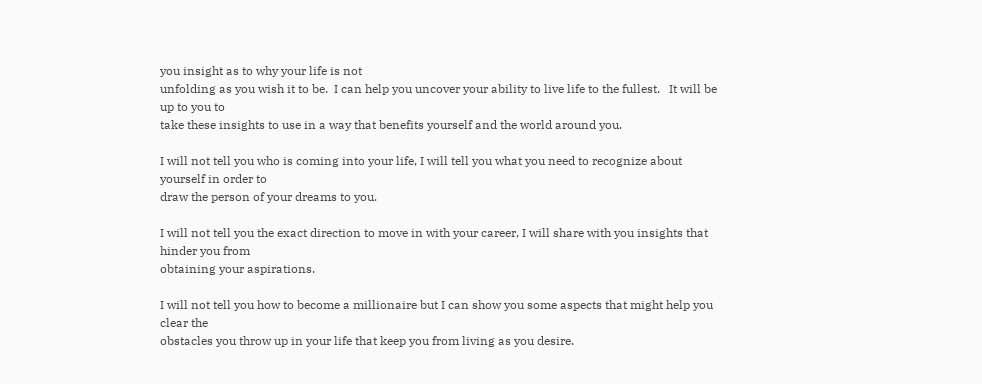you insight as to why your life is not
unfolding as you wish it to be.  I can help you uncover your ability to live life to the fullest.   It will be up to you to
take these insights to use in a way that benefits yourself and the world around you.

I will not tell you who is coming into your life, I will tell you what you need to recognize about yourself in order to
draw the person of your dreams to you.

I will not tell you the exact direction to move in with your career, I will share with you insights that hinder you from
obtaining your aspirations.

I will not tell you how to become a millionaire but I can show you some aspects that might help you clear the
obstacles you throw up in your life that keep you from living as you desire.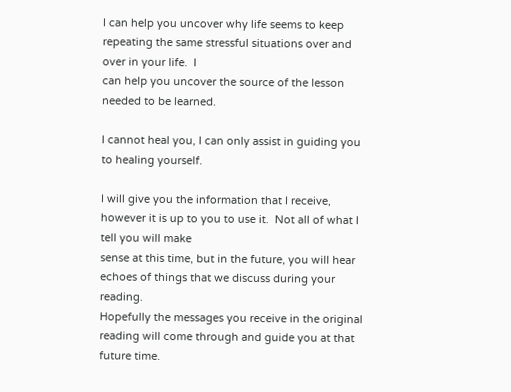I can help you uncover why life seems to keep repeating the same stressful situations over and over in your life.  I
can help you uncover the source of the lesson needed to be learned.

I cannot heal you, I can only assist in guiding you to healing yourself.

I will give you the information that I receive, however it is up to you to use it.  Not all of what I tell you will make
sense at this time, but in the future, you will hear echoes of things that we discuss during your reading.
Hopefully the messages you receive in the original reading will come through and guide you at that future time.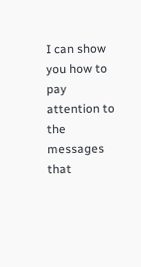I can show you how to pay attention to the messages that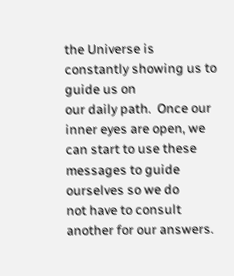the Universe is constantly showing us to guide us on
our daily path.  Once our inner eyes are open, we can start to use these messages to guide ourselves so we do
not have to consult another for our answers.